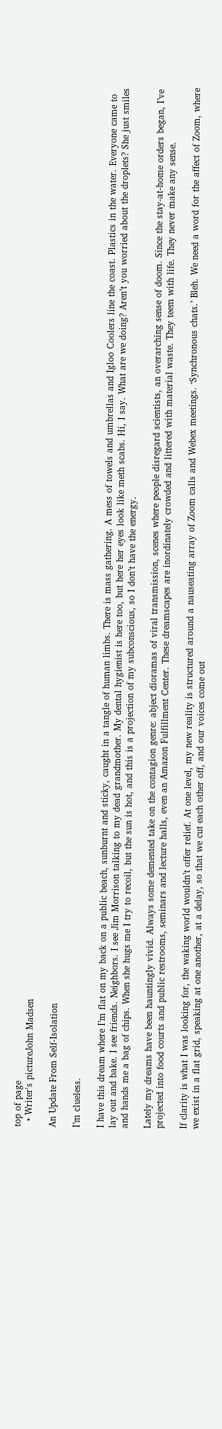top of page
  • Writer's pictureJohn Madsen

An Update From Self-Isolation

I’m clueless.

I have this dream where I’m flat on my back on a public beach, sunburnt and sticky, caught in a tangle of human limbs. There is mass gathering. A mess of towels and umbrellas and Igloo Coolers line the coast. Plastics in the water. Everyone came to lay out and bake. I see friends. Neighbors. I see Jim Morrison talking to my dead grandmother. My dental hygienist is here too, but here her eyes look like meth scabs. Hi, I say. What are we doing? Aren’t you worried about the droplets? She just smiles and hands me a bag of chips. When she hugs me I try to recoil, but the sun is hot, and this is a projection of my subconscious, so I don’t have the energy.

Lately my dreams have been hauntingly vivid. Always some demented take on the contagion genre: abject dioramas of viral transmission, scenes where people disregard scientists, an overarching sense of doom. Since the stay-at-home orders began, I’ve projected into food courts and public restrooms, seminars and lecture halls, even an Amazon Fulfillment Center. These dreamscapes are inordinately crowded and littered with material waste. They teem with life. They never make any sense.

If clarity is what I was looking for, the waking world wouldn’t offer relief. At one level, my new reality is structured around a nauseating array of Zoom calls and Webex meetings. ‘Synchronous chats.’ Bleh. We need a word for the affect of Zoom, where we exist in a flat grid, speaking at one another, at a delay, so that we cut each other off, and our voices come out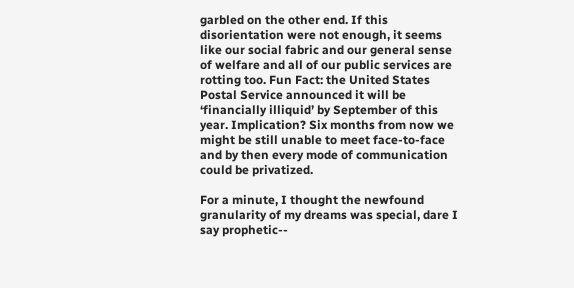garbled on the other end. If this disorientation were not enough, it seems like our social fabric and our general sense of welfare and all of our public services are rotting too. Fun Fact: the United States Postal Service announced it will be ‘financially illiquid’ by September of this year. Implication? Six months from now we might be still unable to meet face-to-face and by then every mode of communication could be privatized.

For a minute, I thought the newfound granularity of my dreams was special, dare I say prophetic--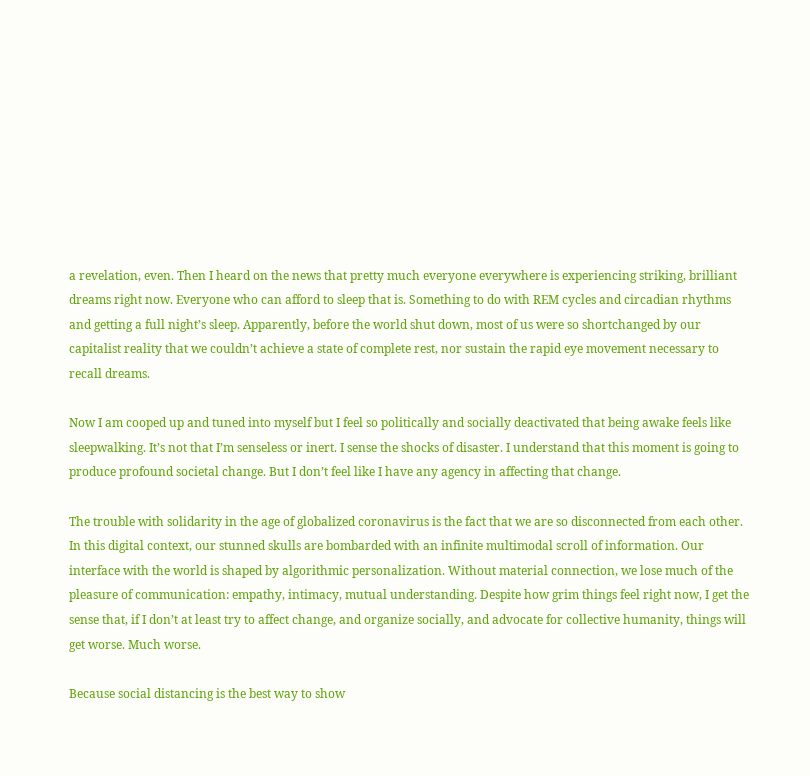a revelation, even. Then I heard on the news that pretty much everyone everywhere is experiencing striking, brilliant dreams right now. Everyone who can afford to sleep that is. Something to do with REM cycles and circadian rhythms and getting a full night’s sleep. Apparently, before the world shut down, most of us were so shortchanged by our capitalist reality that we couldn’t achieve a state of complete rest, nor sustain the rapid eye movement necessary to recall dreams.

Now I am cooped up and tuned into myself but I feel so politically and socially deactivated that being awake feels like sleepwalking. It’s not that I’m senseless or inert. I sense the shocks of disaster. I understand that this moment is going to produce profound societal change. But I don’t feel like I have any agency in affecting that change.

The trouble with solidarity in the age of globalized coronavirus is the fact that we are so disconnected from each other. In this digital context, our stunned skulls are bombarded with an infinite multimodal scroll of information. Our interface with the world is shaped by algorithmic personalization. Without material connection, we lose much of the pleasure of communication: empathy, intimacy, mutual understanding. Despite how grim things feel right now, I get the sense that, if I don’t at least try to affect change, and organize socially, and advocate for collective humanity, things will get worse. Much worse.

Because social distancing is the best way to show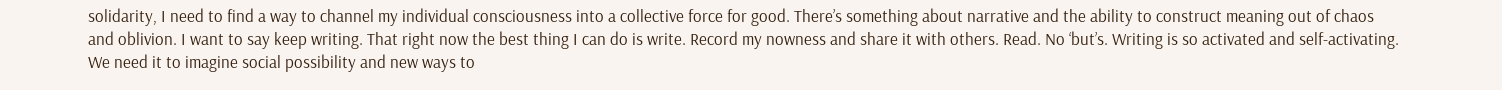solidarity, I need to find a way to channel my individual consciousness into a collective force for good. There’s something about narrative and the ability to construct meaning out of chaos and oblivion. I want to say keep writing. That right now the best thing I can do is write. Record my nowness and share it with others. Read. No ‘but’s. Writing is so activated and self-activating. We need it to imagine social possibility and new ways to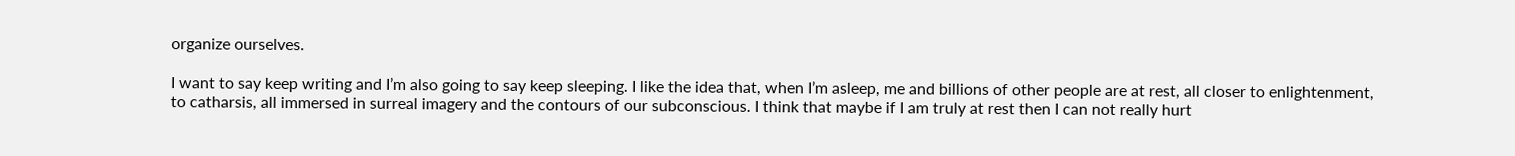organize ourselves.

I want to say keep writing and I’m also going to say keep sleeping. I like the idea that, when I’m asleep, me and billions of other people are at rest, all closer to enlightenment, to catharsis, all immersed in surreal imagery and the contours of our subconscious. I think that maybe if I am truly at rest then I can not really hurt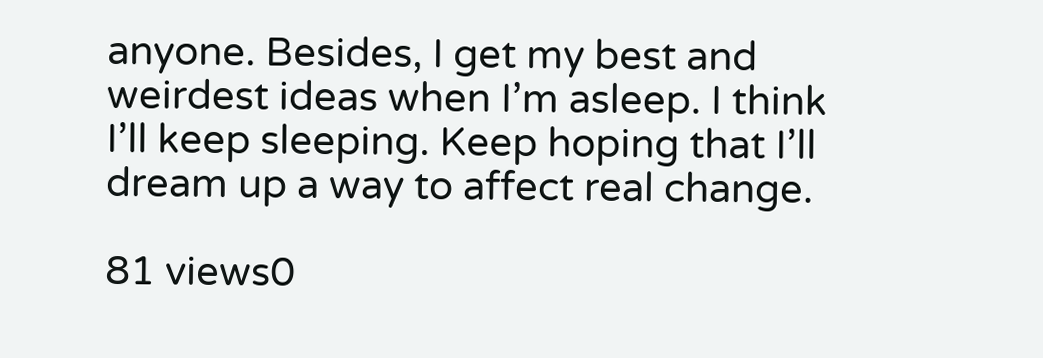anyone. Besides, I get my best and weirdest ideas when I’m asleep. I think I’ll keep sleeping. Keep hoping that I’ll dream up a way to affect real change.

81 views0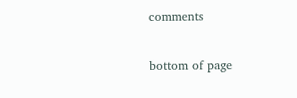comments


bottom of page